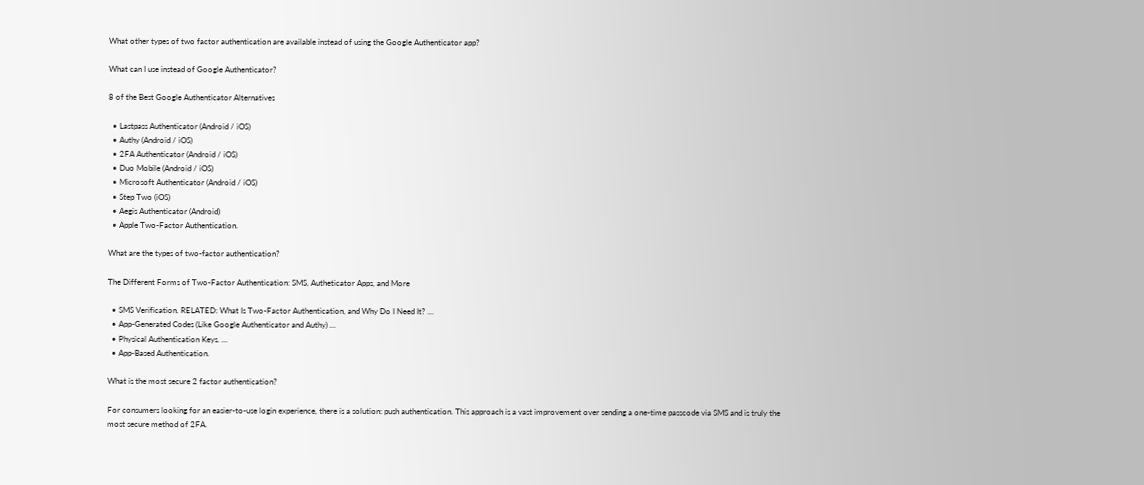What other types of two factor authentication are available instead of using the Google Authenticator app?

What can I use instead of Google Authenticator?

8 of the Best Google Authenticator Alternatives

  • Lastpass Authenticator (Android / iOS)
  • Authy (Android / iOS)
  • 2FA Authenticator (Android / iOS)
  • Duo Mobile (Android / iOS)
  • Microsoft Authenticator (Android / iOS)
  • Step Two (iOS)
  • Aegis Authenticator (Android)
  • Apple Two-Factor Authentication.

What are the types of two-factor authentication?

The Different Forms of Two-Factor Authentication: SMS, Autheticator Apps, and More

  • SMS Verification. RELATED: What Is Two-Factor Authentication, and Why Do I Need It? …
  • App-Generated Codes (Like Google Authenticator and Authy) …
  • Physical Authentication Keys. …
  • App-Based Authentication.

What is the most secure 2 factor authentication?

For consumers looking for an easier-to-use login experience, there is a solution: push authentication. This approach is a vast improvement over sending a one-time passcode via SMS and is truly the most secure method of 2FA.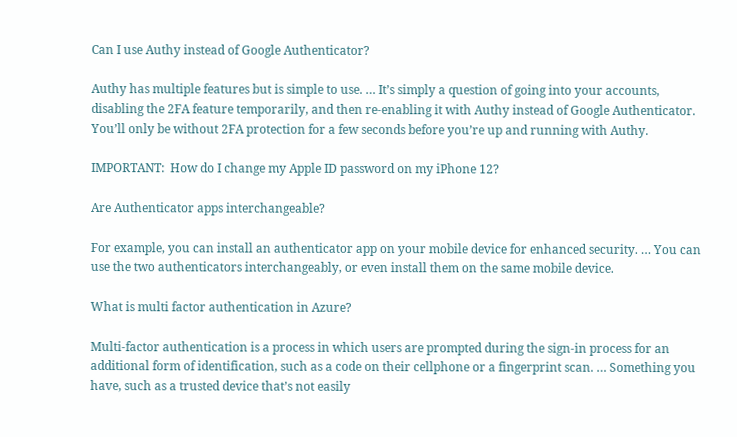Can I use Authy instead of Google Authenticator?

Authy has multiple features but is simple to use. … It’s simply a question of going into your accounts, disabling the 2FA feature temporarily, and then re-enabling it with Authy instead of Google Authenticator. You’ll only be without 2FA protection for a few seconds before you’re up and running with Authy.

IMPORTANT:  How do I change my Apple ID password on my iPhone 12?

Are Authenticator apps interchangeable?

For example, you can install an authenticator app on your mobile device for enhanced security. … You can use the two authenticators interchangeably, or even install them on the same mobile device.

What is multi factor authentication in Azure?

Multi-factor authentication is a process in which users are prompted during the sign-in process for an additional form of identification, such as a code on their cellphone or a fingerprint scan. … Something you have, such as a trusted device that’s not easily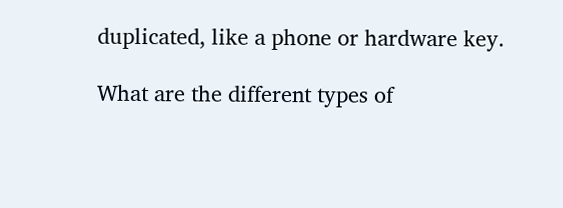duplicated, like a phone or hardware key.

What are the different types of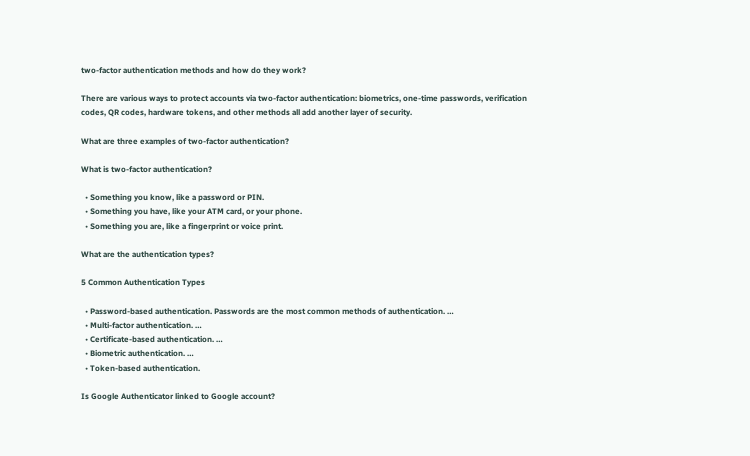two-factor authentication methods and how do they work?

There are various ways to protect accounts via two-factor authentication: biometrics, one-time passwords, verification codes, QR codes, hardware tokens, and other methods all add another layer of security.

What are three examples of two-factor authentication?

What is two-factor authentication?

  • Something you know, like a password or PIN.
  • Something you have, like your ATM card, or your phone.
  • Something you are, like a fingerprint or voice print.

What are the authentication types?

5 Common Authentication Types

  • Password-based authentication. Passwords are the most common methods of authentication. …
  • Multi-factor authentication. …
  • Certificate-based authentication. …
  • Biometric authentication. …
  • Token-based authentication.

Is Google Authenticator linked to Google account?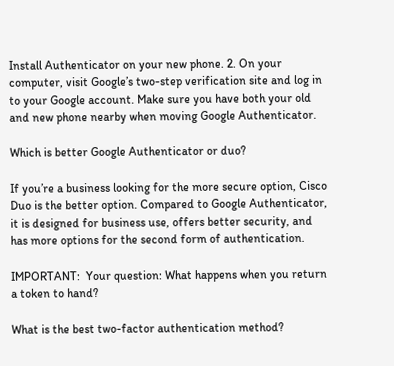Install Authenticator on your new phone. 2. On your computer, visit Google’s two-step verification site and log in to your Google account. Make sure you have both your old and new phone nearby when moving Google Authenticator.

Which is better Google Authenticator or duo?

If you’re a business looking for the more secure option, Cisco Duo is the better option. Compared to Google Authenticator, it is designed for business use, offers better security, and has more options for the second form of authentication.

IMPORTANT:  Your question: What happens when you return a token to hand?

What is the best two-factor authentication method?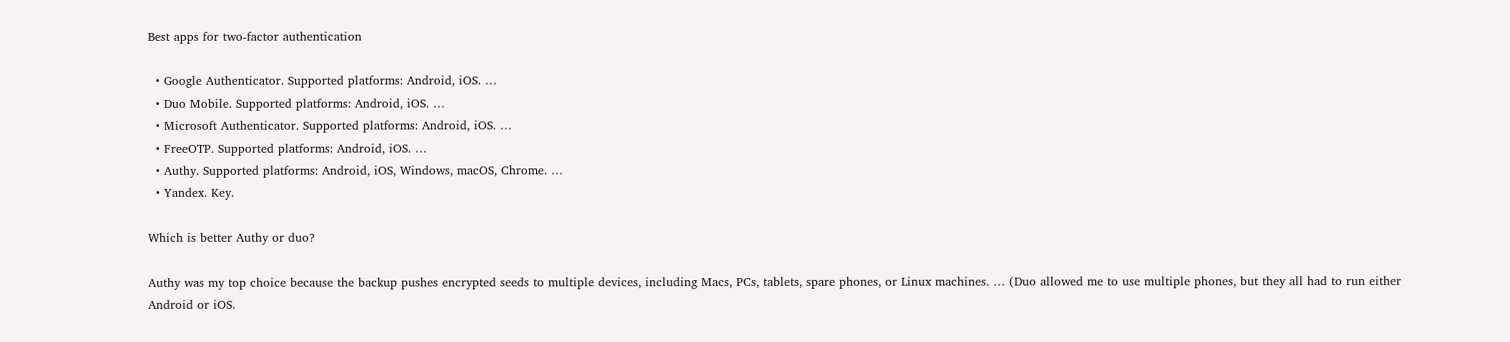Best apps for two-factor authentication

  • Google Authenticator. Supported platforms: Android, iOS. …
  • Duo Mobile. Supported platforms: Android, iOS. …
  • Microsoft Authenticator. Supported platforms: Android, iOS. …
  • FreeOTP. Supported platforms: Android, iOS. …
  • Authy. Supported platforms: Android, iOS, Windows, macOS, Chrome. …
  • Yandex. Key.

Which is better Authy or duo?

Authy was my top choice because the backup pushes encrypted seeds to multiple devices, including Macs, PCs, tablets, spare phones, or Linux machines. … (Duo allowed me to use multiple phones, but they all had to run either Android or iOS.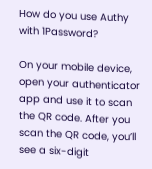How do you use Authy with 1Password?

On your mobile device, open your authenticator app and use it to scan the QR code. After you scan the QR code, you’ll see a six-digit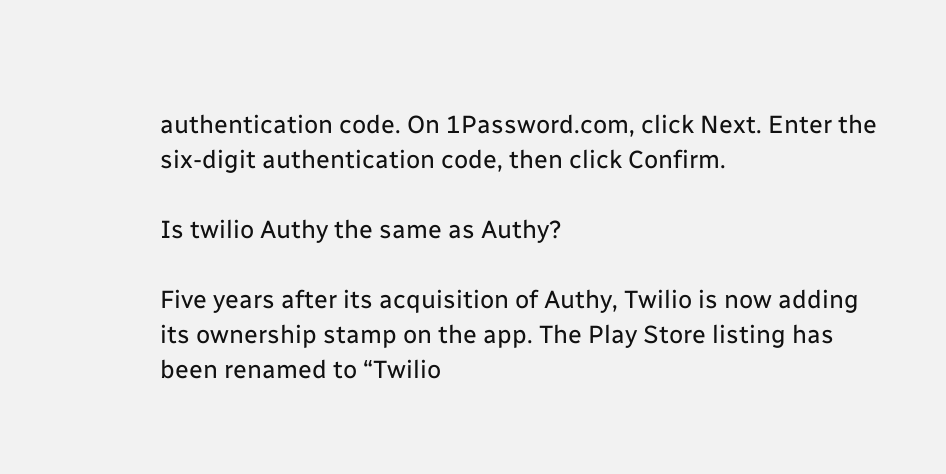authentication code. On 1Password.com, click Next. Enter the six-digit authentication code, then click Confirm.

Is twilio Authy the same as Authy?

Five years after its acquisition of Authy, Twilio is now adding its ownership stamp on the app. The Play Store listing has been renamed to “Twilio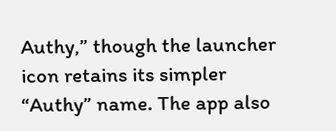Authy,” though the launcher icon retains its simpler “Authy” name. The app also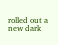rolled out a new dark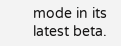mode in its latest beta.